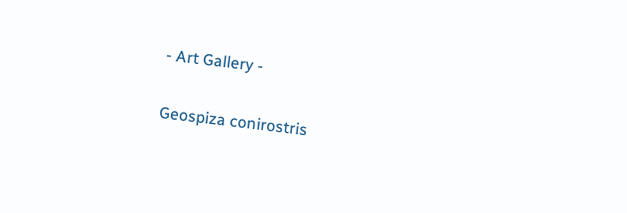- Art Gallery -

Geospiza conirostris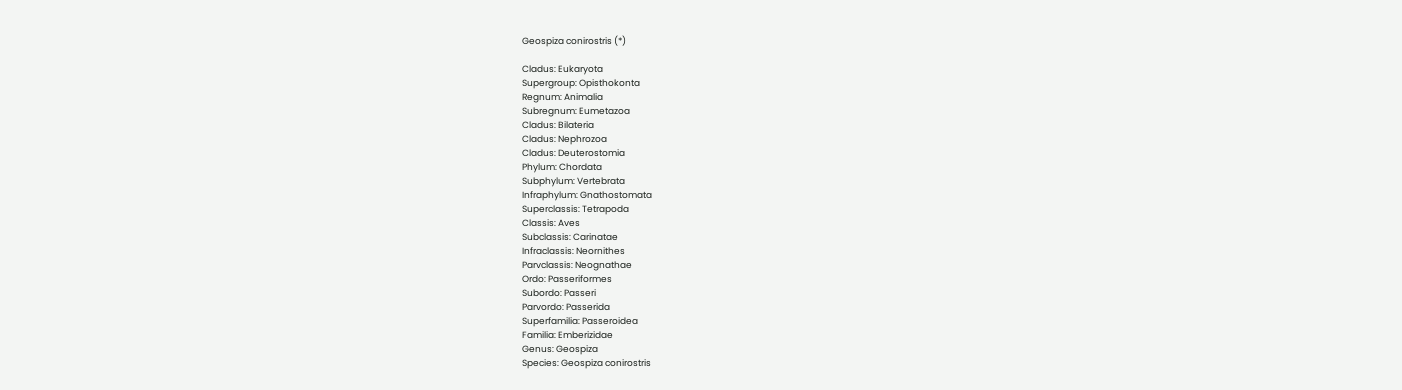Geospiza conirostris (*)

Cladus: Eukaryota
Supergroup: Opisthokonta
Regnum: Animalia
Subregnum: Eumetazoa
Cladus: Bilateria
Cladus: Nephrozoa
Cladus: Deuterostomia
Phylum: Chordata
Subphylum: Vertebrata
Infraphylum: Gnathostomata
Superclassis: Tetrapoda
Classis: Aves
Subclassis: Carinatae
Infraclassis: Neornithes
Parvclassis: Neognathae
Ordo: Passeriformes
Subordo: Passeri
Parvordo: Passerida
Superfamilia: Passeroidea
Familia: Emberizidae
Genus: Geospiza
Species: Geospiza conirostris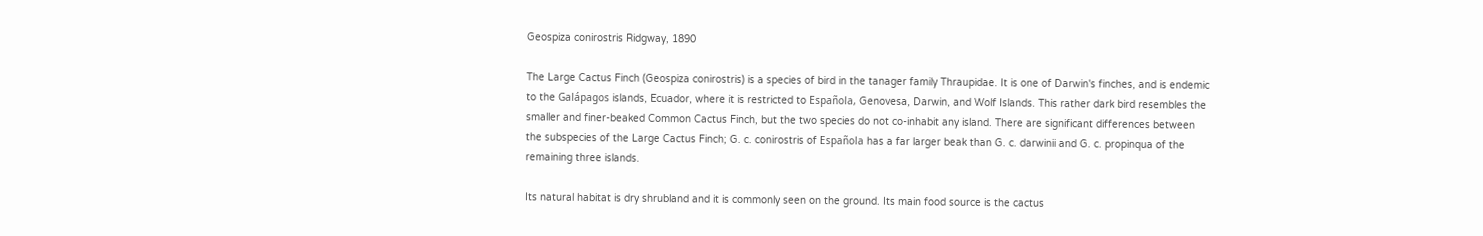Geospiza conirostris Ridgway, 1890

The Large Cactus Finch (Geospiza conirostris) is a species of bird in the tanager family Thraupidae. It is one of Darwin's finches, and is endemic to the Galápagos islands, Ecuador, where it is restricted to Española, Genovesa, Darwin, and Wolf Islands. This rather dark bird resembles the smaller and finer-beaked Common Cactus Finch, but the two species do not co-inhabit any island. There are significant differences between the subspecies of the Large Cactus Finch; G. c. conirostris of Española has a far larger beak than G. c. darwinii and G. c. propinqua of the remaining three islands.

Its natural habitat is dry shrubland and it is commonly seen on the ground. Its main food source is the cactus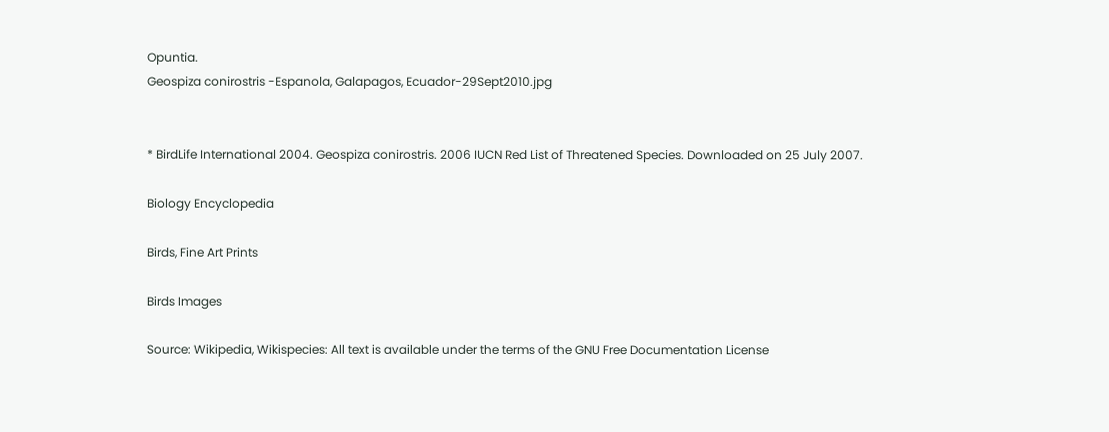Opuntia.
Geospiza conirostris -Espanola, Galapagos, Ecuador-29Sept2010.jpg


* BirdLife International 2004. Geospiza conirostris. 2006 IUCN Red List of Threatened Species. Downloaded on 25 July 2007.

Biology Encyclopedia

Birds, Fine Art Prints

Birds Images

Source: Wikipedia, Wikispecies: All text is available under the terms of the GNU Free Documentation License